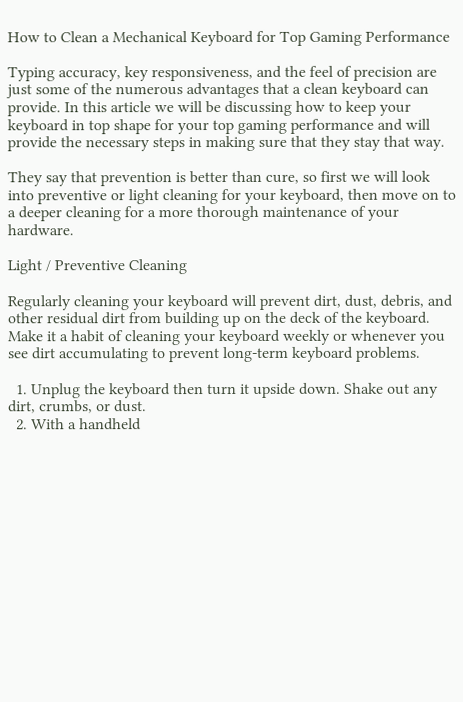How to Clean a Mechanical Keyboard for Top Gaming Performance

Typing accuracy, key responsiveness, and the feel of precision are just some of the numerous advantages that a clean keyboard can provide. In this article we will be discussing how to keep your keyboard in top shape for your top gaming performance and will provide the necessary steps in making sure that they stay that way.

They say that prevention is better than cure, so first we will look into preventive or light cleaning for your keyboard, then move on to a deeper cleaning for a more thorough maintenance of your hardware.

Light / Preventive Cleaning

Regularly cleaning your keyboard will prevent dirt, dust, debris, and other residual dirt from building up on the deck of the keyboard. Make it a habit of cleaning your keyboard weekly or whenever you see dirt accumulating to prevent long-term keyboard problems.

  1. Unplug the keyboard then turn it upside down. Shake out any dirt, crumbs, or dust.
  2. With a handheld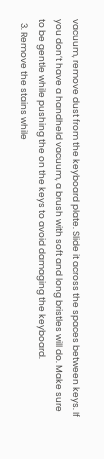vacuum, remove dust from the keyboard plate. Slide it across the spaces between keys. If you don’t have a handheld vacuum, a brush with soft and long bristles will do. Make sure to be gentle while pushing the on the keys to avoid damaging the keyboard.
  3. Remove the stains while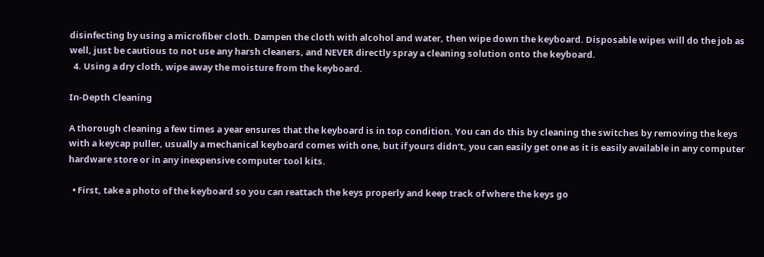disinfecting by using a microfiber cloth. Dampen the cloth with alcohol and water, then wipe down the keyboard. Disposable wipes will do the job as well, just be cautious to not use any harsh cleaners, and NEVER directly spray a cleaning solution onto the keyboard.
  4. Using a dry cloth, wipe away the moisture from the keyboard.

In-Depth Cleaning

A thorough cleaning a few times a year ensures that the keyboard is in top condition. You can do this by cleaning the switches by removing the keys with a keycap puller, usually a mechanical keyboard comes with one, but if yours didn’t, you can easily get one as it is easily available in any computer hardware store or in any inexpensive computer tool kits.

  • First, take a photo of the keyboard so you can reattach the keys properly and keep track of where the keys go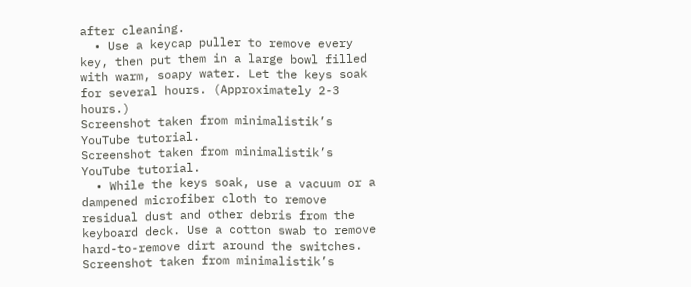after cleaning.
  • Use a keycap puller to remove every key, then put them in a large bowl filled with warm, soapy water. Let the keys soak for several hours. (Approximately 2-3 hours.)
Screenshot taken from minimalistik’s YouTube tutorial.
Screenshot taken from minimalistik’s YouTube tutorial.
  • While the keys soak, use a vacuum or a dampened microfiber cloth to remove residual dust and other debris from the keyboard deck. Use a cotton swab to remove hard-to-remove dirt around the switches.
Screenshot taken from minimalistik’s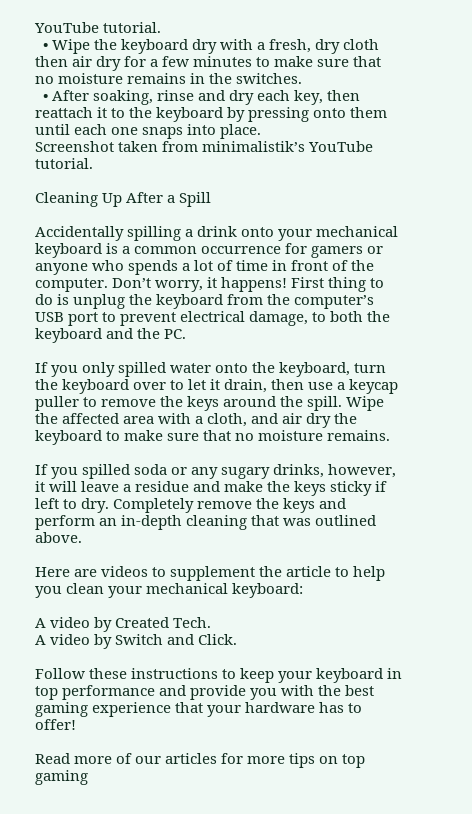YouTube tutorial.
  • Wipe the keyboard dry with a fresh, dry cloth then air dry for a few minutes to make sure that no moisture remains in the switches.
  • After soaking, rinse and dry each key, then reattach it to the keyboard by pressing onto them until each one snaps into place.
Screenshot taken from minimalistik’s YouTube tutorial.

Cleaning Up After a Spill

Accidentally spilling a drink onto your mechanical keyboard is a common occurrence for gamers or anyone who spends a lot of time in front of the computer. Don’t worry, it happens! First thing to do is unplug the keyboard from the computer’s USB port to prevent electrical damage, to both the keyboard and the PC.

If you only spilled water onto the keyboard, turn the keyboard over to let it drain, then use a keycap puller to remove the keys around the spill. Wipe the affected area with a cloth, and air dry the keyboard to make sure that no moisture remains.

If you spilled soda or any sugary drinks, however, it will leave a residue and make the keys sticky if left to dry. Completely remove the keys and perform an in-depth cleaning that was outlined above.

Here are videos to supplement the article to help you clean your mechanical keyboard:

A video by Created Tech.
A video by Switch and Click.

Follow these instructions to keep your keyboard in top performance and provide you with the best gaming experience that your hardware has to offer!

Read more of our articles for more tips on top gaming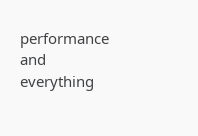performance and everything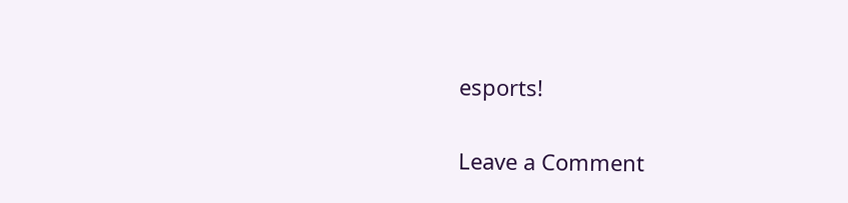esports!

Leave a Comment